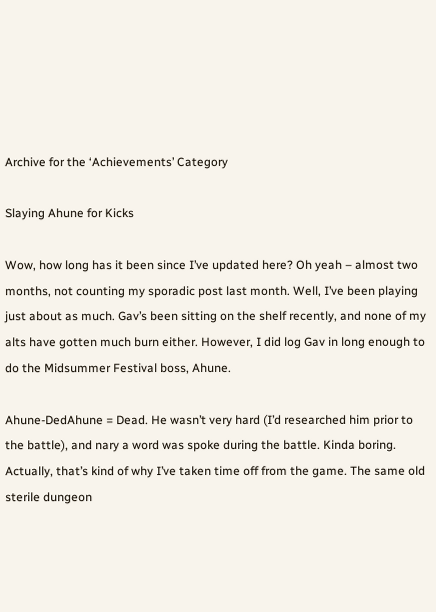Archive for the ‘Achievements’ Category

Slaying Ahune for Kicks

Wow, how long has it been since I’ve updated here? Oh yeah – almost two months, not counting my sporadic post last month. Well, I’ve been playing just about as much. Gav’s been sitting on the shelf recently, and none of my alts have gotten much burn either. However, I did log Gav in long enough to do the Midsummer Festival boss, Ahune.

Ahune-DedAhune = Dead. He wasn’t very hard (I’d researched him prior to the battle), and nary a word was spoke during the battle. Kinda boring. Actually, that’s kind of why I’ve taken time off from the game. The same old sterile dungeon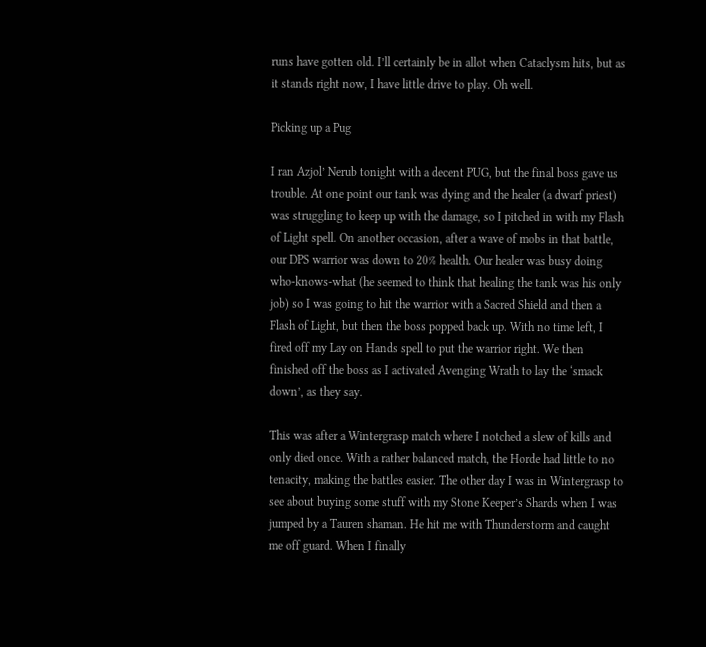runs have gotten old. I’ll certainly be in allot when Cataclysm hits, but as it stands right now, I have little drive to play. Oh well.

Picking up a Pug

I ran Azjol’ Nerub tonight with a decent PUG, but the final boss gave us trouble. At one point our tank was dying and the healer (a dwarf priest) was struggling to keep up with the damage, so I pitched in with my Flash of Light spell. On another occasion, after a wave of mobs in that battle, our DPS warrior was down to 20% health. Our healer was busy doing who-knows-what (he seemed to think that healing the tank was his only job) so I was going to hit the warrior with a Sacred Shield and then a Flash of Light, but then the boss popped back up. With no time left, I fired off my Lay on Hands spell to put the warrior right. We then finished off the boss as I activated Avenging Wrath to lay the ‘smack down’, as they say.

This was after a Wintergrasp match where I notched a slew of kills and only died once. With a rather balanced match, the Horde had little to no tenacity, making the battles easier. The other day I was in Wintergrasp to see about buying some stuff with my Stone Keeper’s Shards when I was jumped by a Tauren shaman. He hit me with Thunderstorm and caught me off guard. When I finally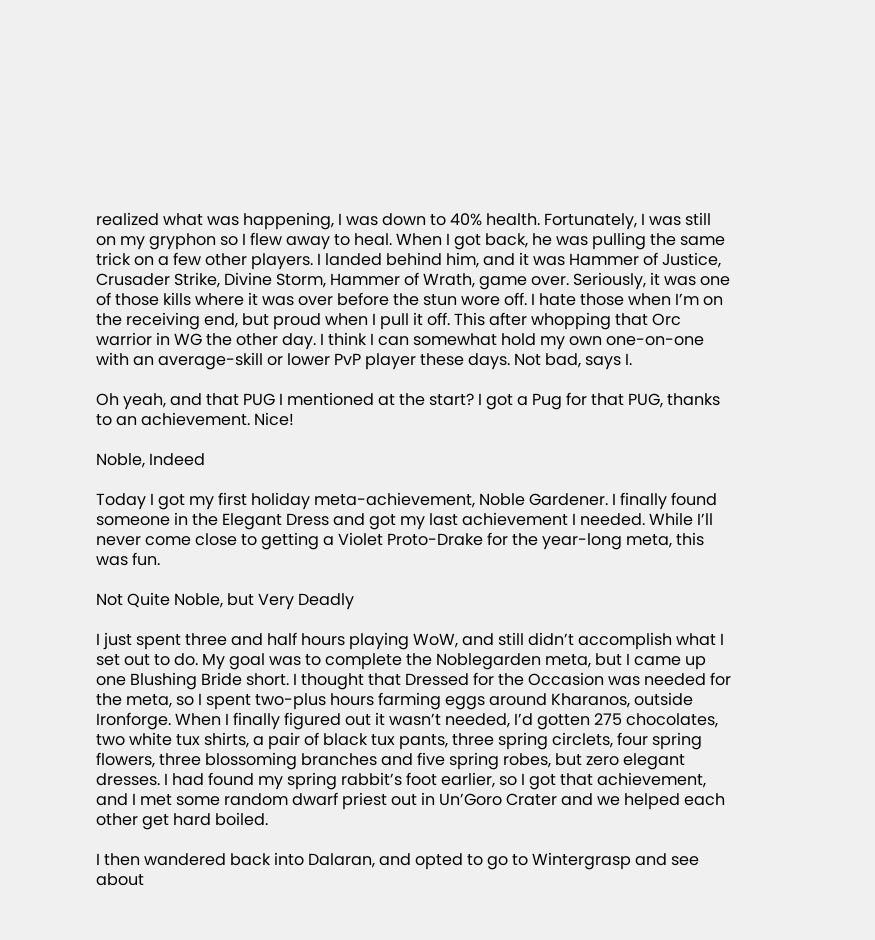realized what was happening, I was down to 40% health. Fortunately, I was still on my gryphon so I flew away to heal. When I got back, he was pulling the same trick on a few other players. I landed behind him, and it was Hammer of Justice, Crusader Strike, Divine Storm, Hammer of Wrath, game over. Seriously, it was one of those kills where it was over before the stun wore off. I hate those when I’m on the receiving end, but proud when I pull it off. This after whopping that Orc warrior in WG the other day. I think I can somewhat hold my own one-on-one with an average-skill or lower PvP player these days. Not bad, says I.

Oh yeah, and that PUG I mentioned at the start? I got a Pug for that PUG, thanks to an achievement. Nice!

Noble, Indeed

Today I got my first holiday meta-achievement, Noble Gardener. I finally found someone in the Elegant Dress and got my last achievement I needed. While I’ll never come close to getting a Violet Proto-Drake for the year-long meta, this was fun.

Not Quite Noble, but Very Deadly

I just spent three and half hours playing WoW, and still didn’t accomplish what I set out to do. My goal was to complete the Noblegarden meta, but I came up one Blushing Bride short. I thought that Dressed for the Occasion was needed for the meta, so I spent two-plus hours farming eggs around Kharanos, outside Ironforge. When I finally figured out it wasn’t needed, I’d gotten 275 chocolates, two white tux shirts, a pair of black tux pants, three spring circlets, four spring flowers, three blossoming branches and five spring robes, but zero elegant dresses. I had found my spring rabbit’s foot earlier, so I got that achievement, and I met some random dwarf priest out in Un’Goro Crater and we helped each other get hard boiled.

I then wandered back into Dalaran, and opted to go to Wintergrasp and see about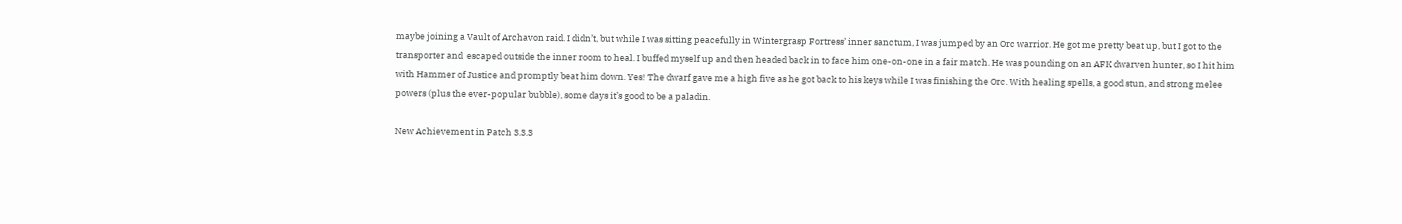maybe joining a Vault of Archavon raid. I didn’t, but while I was sitting peacefully in Wintergrasp Fortress’ inner sanctum, I was jumped by an Orc warrior. He got me pretty beat up, but I got to the transporter and  escaped outside the inner room to heal. I buffed myself up and then headed back in to face him one-on-one in a fair match. He was pounding on an AFK dwarven hunter, so I hit him with Hammer of Justice and promptly beat him down. Yes! The dwarf gave me a high five as he got back to his keys while I was finishing the Orc. With healing spells, a good stun, and strong melee powers (plus the ever-popular bubble), some days it’s good to be a paladin.

New Achievement in Patch 3.3.3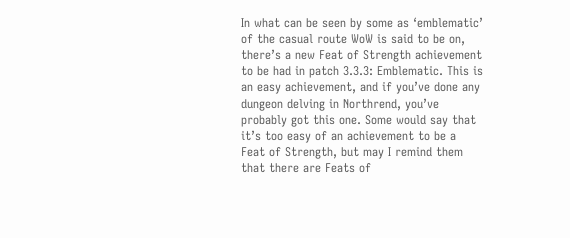In what can be seen by some as ‘emblematic’ of the casual route WoW is said to be on, there’s a new Feat of Strength achievement to be had in patch 3.3.3: Emblematic. This is an easy achievement, and if you’ve done any dungeon delving in Northrend, you’ve probably got this one. Some would say that it’s too easy of an achievement to be a Feat of Strength, but may I remind them that there are Feats of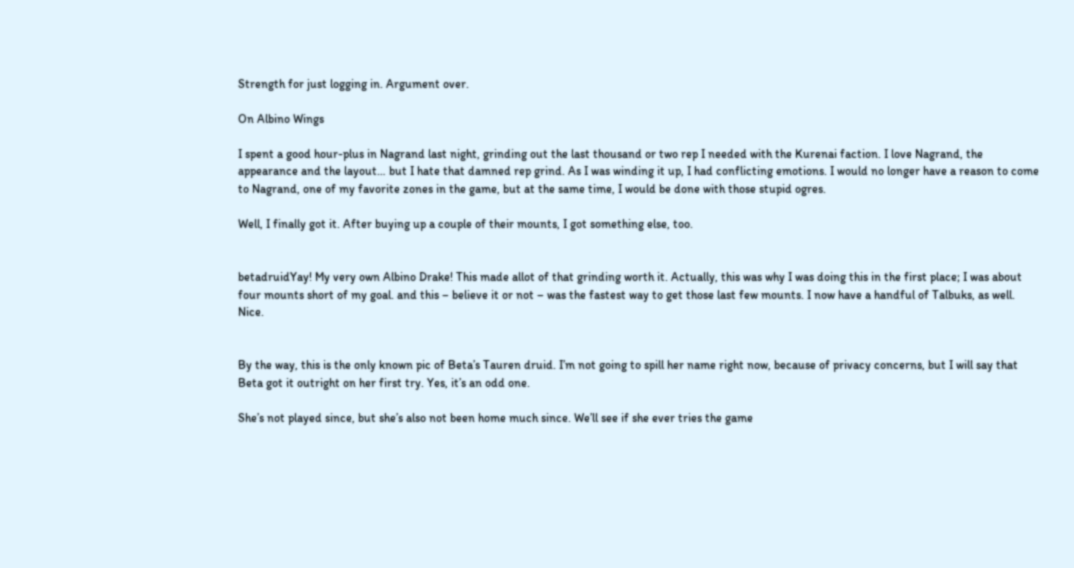Strength for just logging in. Argument over.

On Albino Wings

I spent a good hour-plus in Nagrand last night, grinding out the last thousand or two rep I needed with the Kurenai faction. I love Nagrand, the appearance and the layout… but I hate that damned rep grind. As I was winding it up, I had conflicting emotions. I would no longer have a reason to come to Nagrand, one of my favorite zones in the game, but at the same time, I would be done with those stupid ogres.

Well, I finally got it. After buying up a couple of their mounts, I got something else, too.


betadruidYay! My very own Albino Drake! This made allot of that grinding worth it. Actually, this was why I was doing this in the first place; I was about four mounts short of my goal. and this – believe it or not – was the fastest way to get those last few mounts. I now have a handful of Talbuks, as well. Nice.


By the way, this is the only known pic of Beta’s Tauren druid. I’m not going to spill her name right now, because of privacy concerns, but I will say that Beta got it outright on her first try. Yes, it’s an odd one.

She’s not played since, but she’s also not been home much since. We’ll see if she ever tries the game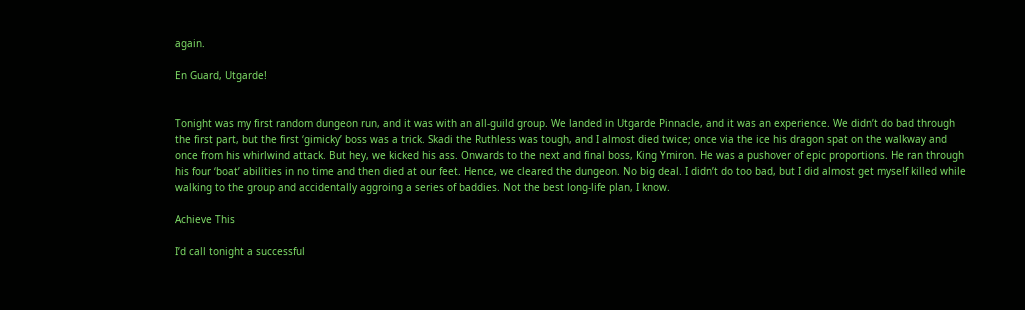again.

En Guard, Utgarde!


Tonight was my first random dungeon run, and it was with an all-guild group. We landed in Utgarde Pinnacle, and it was an experience. We didn’t do bad through the first part, but the first ‘gimicky’ boss was a trick. Skadi the Ruthless was tough, and I almost died twice; once via the ice his dragon spat on the walkway and once from his whirlwind attack. But hey, we kicked his ass. Onwards to the next and final boss, King Ymiron. He was a pushover of epic proportions. He ran through his four ‘boat’ abilities in no time and then died at our feet. Hence, we cleared the dungeon. No big deal. I didn’t do too bad, but I did almost get myself killed while walking to the group and accidentally aggroing a series of baddies. Not the best long-life plan, I know.

Achieve This

I’d call tonight a successful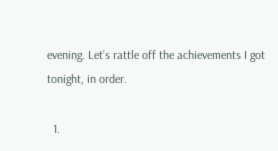evening. Let’s rattle off the achievements I got tonight, in order.

  1.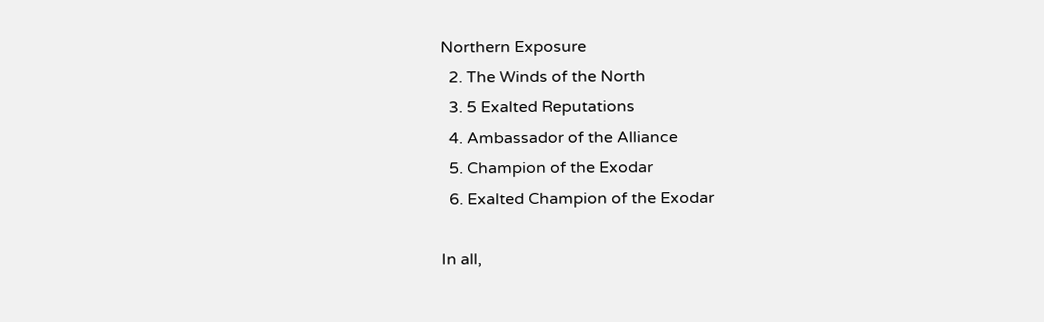Northern Exposure
  2. The Winds of the North
  3. 5 Exalted Reputations
  4. Ambassador of the Alliance
  5. Champion of the Exodar
  6. Exalted Champion of the Exodar

In all,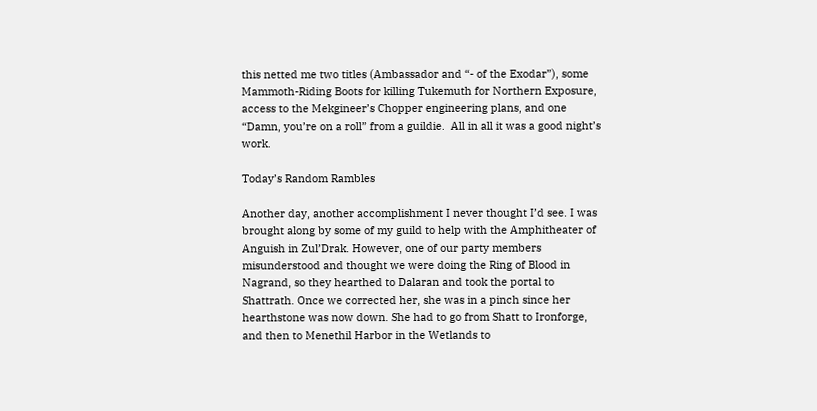this netted me two titles (Ambassador and “- of the Exodar”), some Mammoth-Riding Boots for killing Tukemuth for Northern Exposure, access to the Mekgineer’s Chopper engineering plans, and one “Damn, you’re on a roll” from a guildie.  All in all it was a good night’s work.

Today’s Random Rambles

Another day, another accomplishment I never thought I’d see. I was brought along by some of my guild to help with the Amphitheater of Anguish in Zul’Drak. However, one of our party members misunderstood and thought we were doing the Ring of Blood in Nagrand, so they hearthed to Dalaran and took the portal to Shattrath. Once we corrected her, she was in a pinch since her hearthstone was now down. She had to go from Shatt to Ironforge, and then to Menethil Harbor in the Wetlands to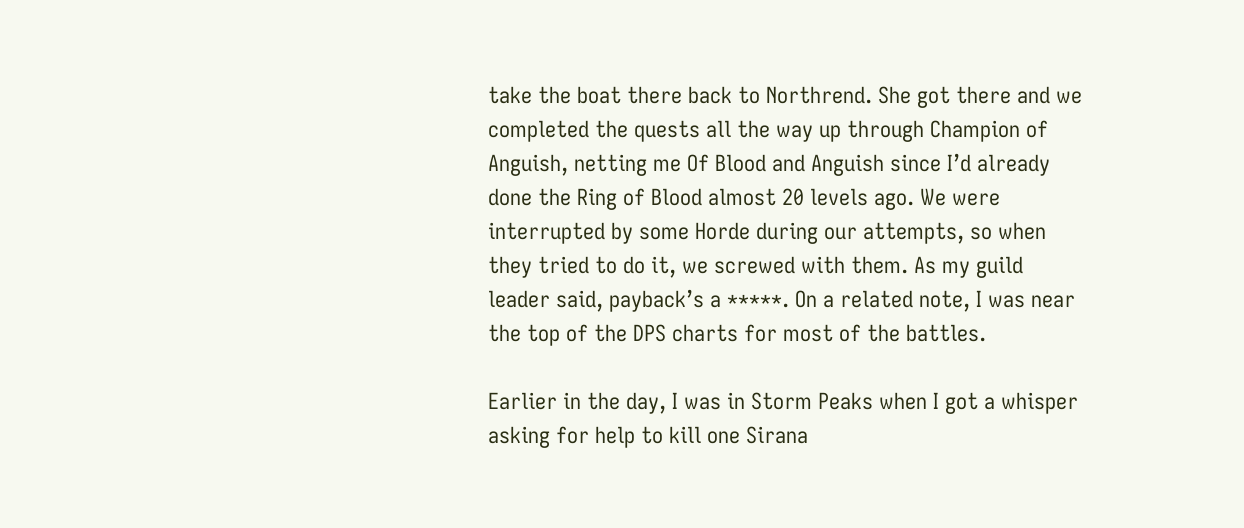take the boat there back to Northrend. She got there and we completed the quests all the way up through Champion of Anguish, netting me Of Blood and Anguish since I’d already done the Ring of Blood almost 20 levels ago. We were interrupted by some Horde during our attempts, so when they tried to do it, we screwed with them. As my guild leader said, payback’s a *****. On a related note, I was near the top of the DPS charts for most of the battles.

Earlier in the day, I was in Storm Peaks when I got a whisper asking for help to kill one Sirana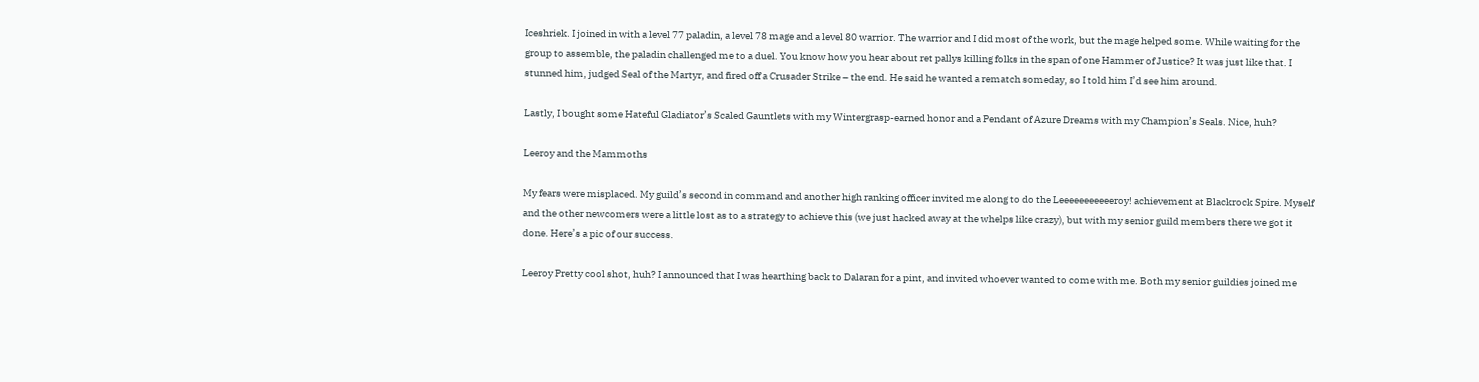Iceshriek. I joined in with a level 77 paladin, a level 78 mage and a level 80 warrior. The warrior and I did most of the work, but the mage helped some. While waiting for the group to assemble, the paladin challenged me to a duel. You know how you hear about ret pallys killing folks in the span of one Hammer of Justice? It was just like that. I stunned him, judged Seal of the Martyr, and fired off a Crusader Strike – the end. He said he wanted a rematch someday, so I told him I’d see him around.

Lastly, I bought some Hateful Gladiator’s Scaled Gauntlets with my Wintergrasp-earned honor and a Pendant of Azure Dreams with my Champion’s Seals. Nice, huh?

Leeroy and the Mammoths

My fears were misplaced. My guild’s second in command and another high ranking officer invited me along to do the Leeeeeeeeeeeroy! achievement at Blackrock Spire. Myself and the other newcomers were a little lost as to a strategy to achieve this (we just hacked away at the whelps like crazy), but with my senior guild members there we got it done. Here’s a pic of our success.

Leeroy Pretty cool shot, huh? I announced that I was hearthing back to Dalaran for a pint, and invited whoever wanted to come with me. Both my senior guildies joined me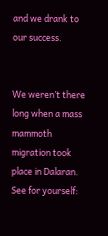and we drank to our success.


We weren’t there long when a mass mammoth migration took place in Dalaran. See for yourself: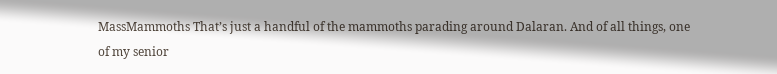MassMammoths That’s just a handful of the mammoths parading around Dalaran. And of all things, one of my senior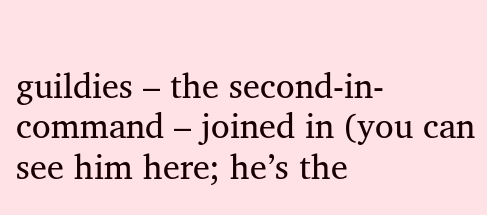guildies – the second-in-command – joined in (you can see him here; he’s the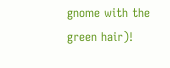gnome with the green hair)!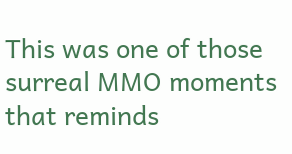This was one of those surreal MMO moments that reminds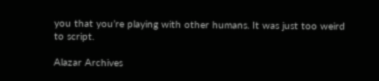you that you’re playing with other humans. It was just too weird to script.

Alazar Archives